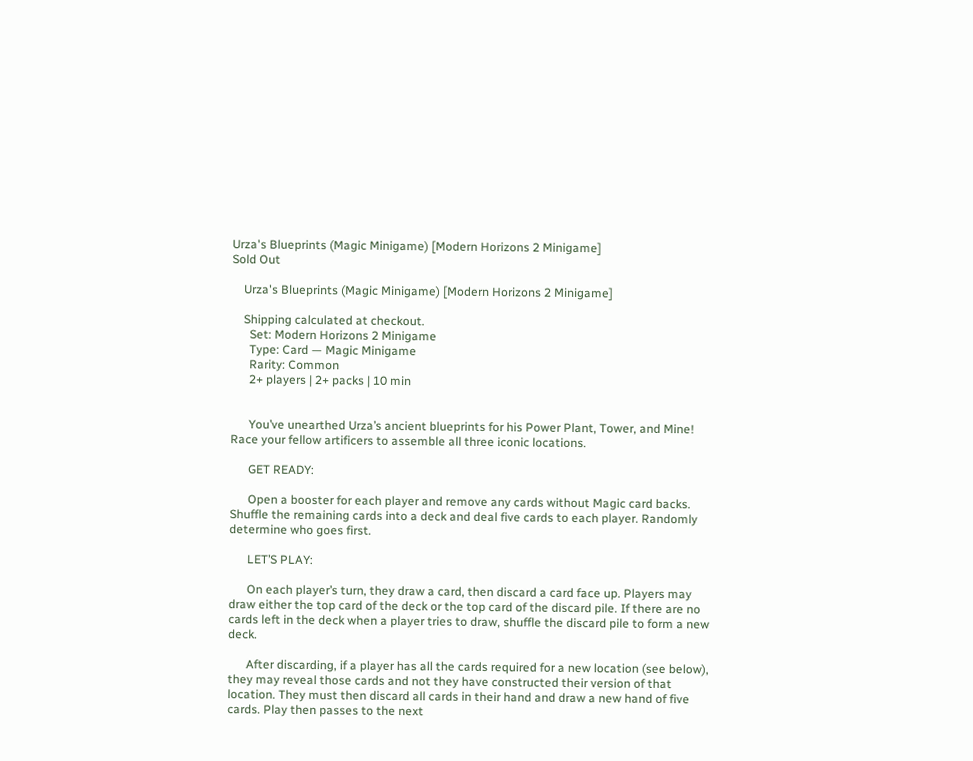Urza's Blueprints (Magic Minigame) [Modern Horizons 2 Minigame]
Sold Out

    Urza's Blueprints (Magic Minigame) [Modern Horizons 2 Minigame]

    Shipping calculated at checkout.
      Set: Modern Horizons 2 Minigame
      Type: Card — Magic Minigame
      Rarity: Common
      2+ players | 2+ packs | 10 min


      You’ve unearthed Urza’s ancient blueprints for his Power Plant, Tower, and Mine! Race your fellow artificers to assemble all three iconic locations.

      GET READY:

      Open a booster for each player and remove any cards without Magic card backs. Shuffle the remaining cards into a deck and deal five cards to each player. Randomly determine who goes first.

      LET’S PLAY:

      On each player’s turn, they draw a card, then discard a card face up. Players may draw either the top card of the deck or the top card of the discard pile. If there are no cards left in the deck when a player tries to draw, shuffle the discard pile to form a new deck.

      After discarding, if a player has all the cards required for a new location (see below), they may reveal those cards and not they have constructed their version of that location. They must then discard all cards in their hand and draw a new hand of five cards. Play then passes to the next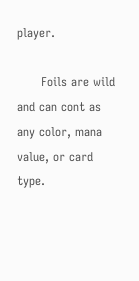player.

      Foils are wild and can cont as any color, mana value, or card type.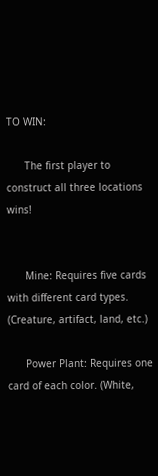TO WIN:

      The first player to construct all three locations wins!


      Mine: Requires five cards with different card types. (Creature, artifact, land, etc.)

      Power Plant: Requires one card of each color. (White,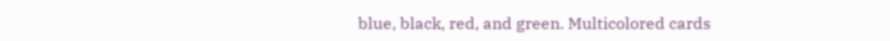blue, black, red, and green. Multicolored cards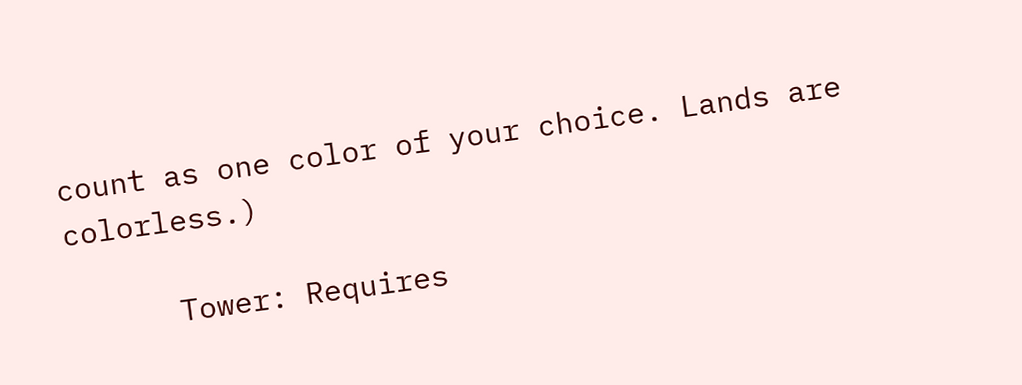count as one color of your choice. Lands are colorless.)

      Tower: Requires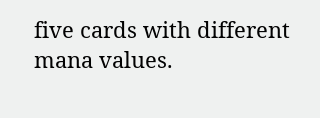five cards with different mana values.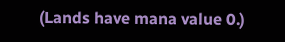(Lands have mana value 0.)